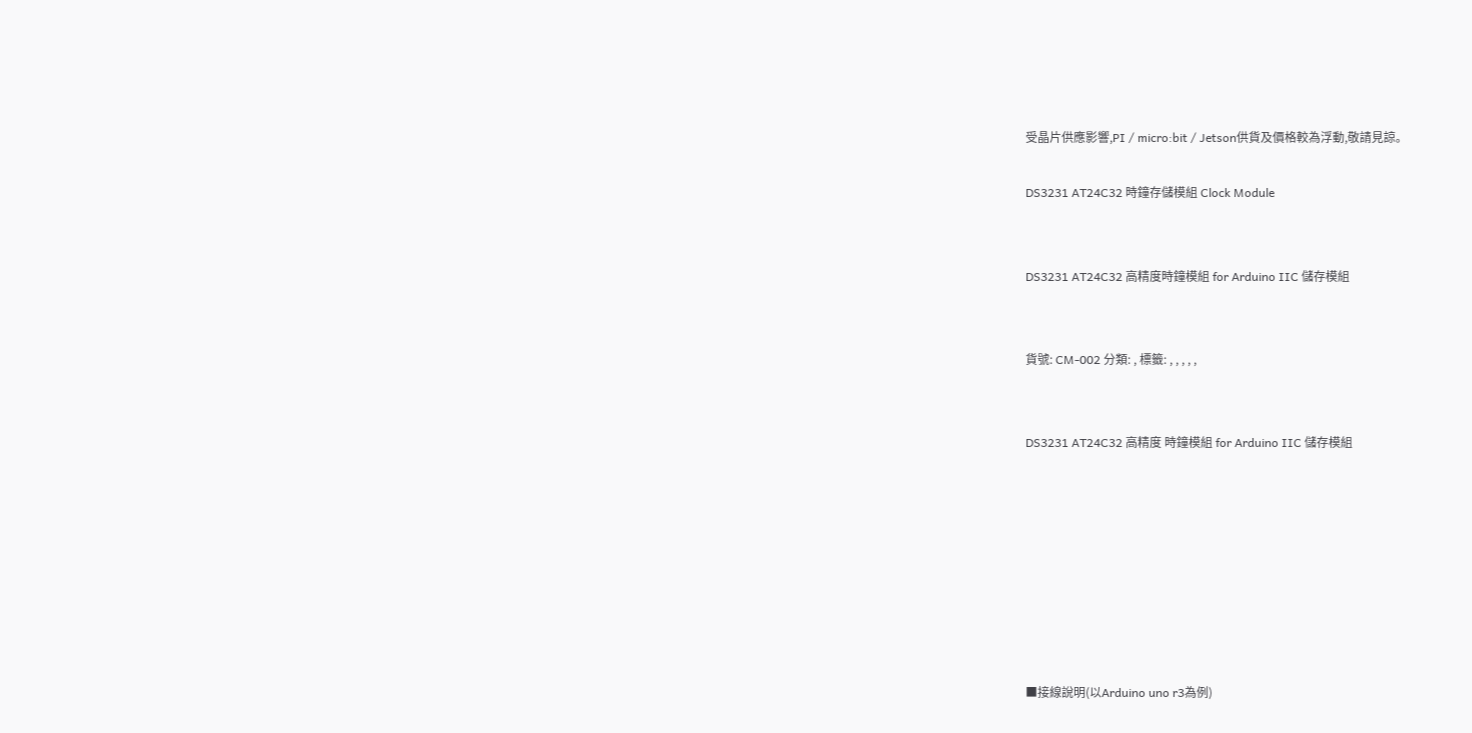受晶片供應影響,PI / micro:bit / Jetson供貨及價格較為浮動,敬請見諒。

DS3231 AT24C32 時鐘存儲模組 Clock Module


DS3231 AT24C32 高精度時鐘模組 for Arduino IIC 儲存模組


貨號: CM-002 分類: , 標籤: , , , , ,


DS3231 AT24C32 高精度 時鐘模組 for Arduino IIC 儲存模組








■接線說明(以Arduino uno r3為例)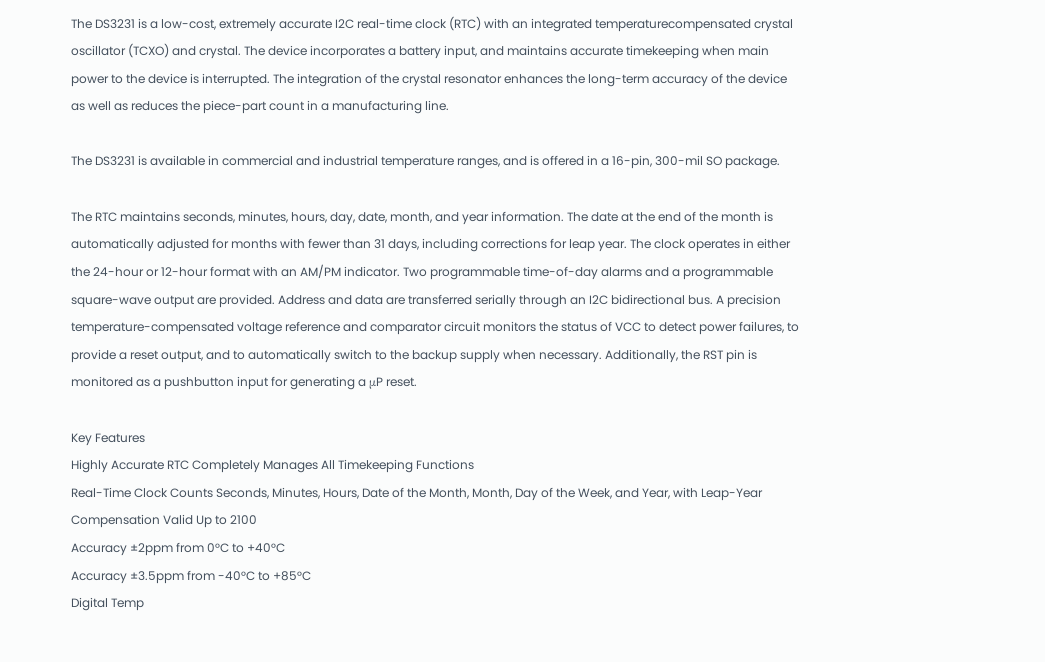The DS3231 is a low-cost, extremely accurate I2C real-time clock (RTC) with an integrated temperaturecompensated crystal oscillator (TCXO) and crystal. The device incorporates a battery input, and maintains accurate timekeeping when main power to the device is interrupted. The integration of the crystal resonator enhances the long-term accuracy of the device as well as reduces the piece-part count in a manufacturing line.

The DS3231 is available in commercial and industrial temperature ranges, and is offered in a 16-pin, 300-mil SO package.

The RTC maintains seconds, minutes, hours, day, date, month, and year information. The date at the end of the month is automatically adjusted for months with fewer than 31 days, including corrections for leap year. The clock operates in either the 24-hour or 12-hour format with an AM/PM indicator. Two programmable time-of-day alarms and a programmable square-wave output are provided. Address and data are transferred serially through an I2C bidirectional bus. A precision temperature-compensated voltage reference and comparator circuit monitors the status of VCC to detect power failures, to provide a reset output, and to automatically switch to the backup supply when necessary. Additionally, the RST pin is monitored as a pushbutton input for generating a μP reset.

Key Features
Highly Accurate RTC Completely Manages All Timekeeping Functions
Real-Time Clock Counts Seconds, Minutes, Hours, Date of the Month, Month, Day of the Week, and Year, with Leap-Year Compensation Valid Up to 2100
Accuracy ±2ppm from 0°C to +40°C
Accuracy ±3.5ppm from -40°C to +85°C
Digital Temp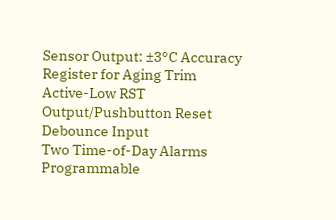Sensor Output: ±3°C Accuracy
Register for Aging Trim
Active-Low RST Output/Pushbutton Reset Debounce Input
Two Time-of-Day Alarms
Programmable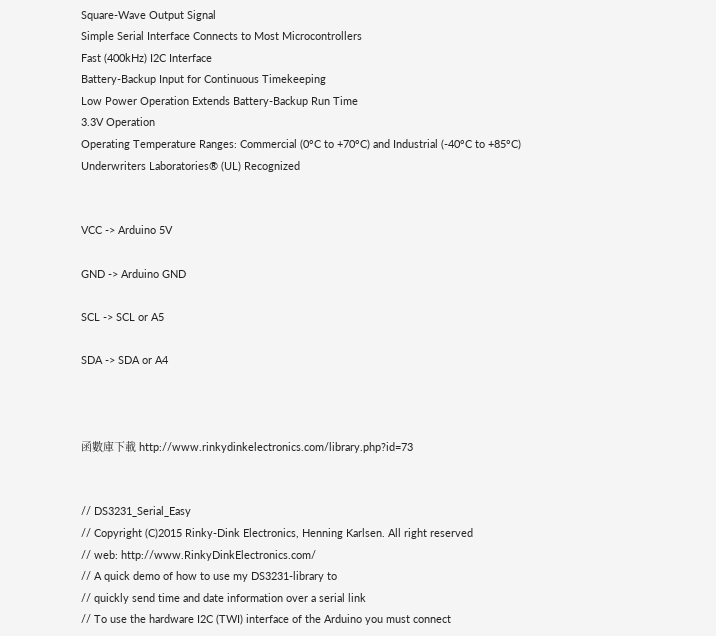Square-Wave Output Signal
Simple Serial Interface Connects to Most Microcontrollers
Fast (400kHz) I2C Interface
Battery-Backup Input for Continuous Timekeeping
Low Power Operation Extends Battery-Backup Run Time
3.3V Operation
Operating Temperature Ranges: Commercial (0°C to +70°C) and Industrial (-40°C to +85°C)
Underwriters Laboratories® (UL) Recognized


VCC -> Arduino 5V

GND -> Arduino GND

SCL -> SCL or A5

SDA -> SDA or A4



函數庫下載 http://www.rinkydinkelectronics.com/library.php?id=73


// DS3231_Serial_Easy
// Copyright (C)2015 Rinky-Dink Electronics, Henning Karlsen. All right reserved
// web: http://www.RinkyDinkElectronics.com/
// A quick demo of how to use my DS3231-library to
// quickly send time and date information over a serial link
// To use the hardware I2C (TWI) interface of the Arduino you must connect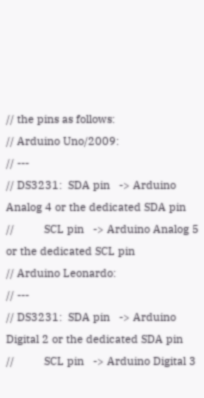// the pins as follows:
// Arduino Uno/2009:
// ---
// DS3231:  SDA pin   -> Arduino Analog 4 or the dedicated SDA pin
//          SCL pin   -> Arduino Analog 5 or the dedicated SCL pin
// Arduino Leonardo:
// ---
// DS3231:  SDA pin   -> Arduino Digital 2 or the dedicated SDA pin
//          SCL pin   -> Arduino Digital 3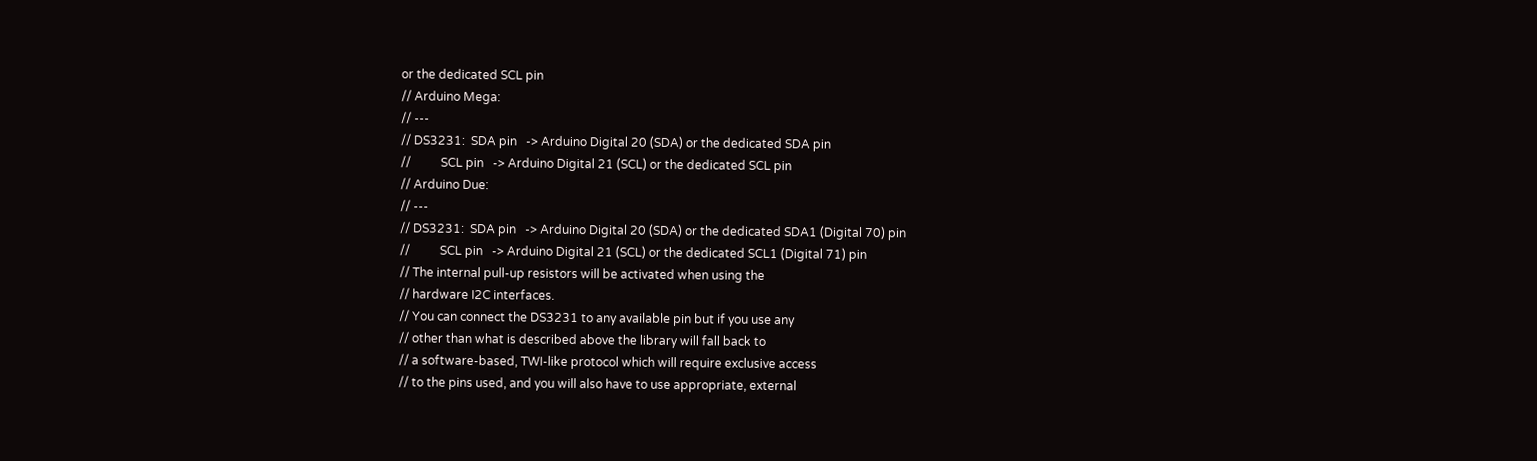or the dedicated SCL pin
// Arduino Mega:
// ---
// DS3231:  SDA pin   -> Arduino Digital 20 (SDA) or the dedicated SDA pin
//          SCL pin   -> Arduino Digital 21 (SCL) or the dedicated SCL pin
// Arduino Due:
// ---
// DS3231:  SDA pin   -> Arduino Digital 20 (SDA) or the dedicated SDA1 (Digital 70) pin
//          SCL pin   -> Arduino Digital 21 (SCL) or the dedicated SCL1 (Digital 71) pin
// The internal pull-up resistors will be activated when using the
// hardware I2C interfaces.
// You can connect the DS3231 to any available pin but if you use any
// other than what is described above the library will fall back to
// a software-based, TWI-like protocol which will require exclusive access
// to the pins used, and you will also have to use appropriate, external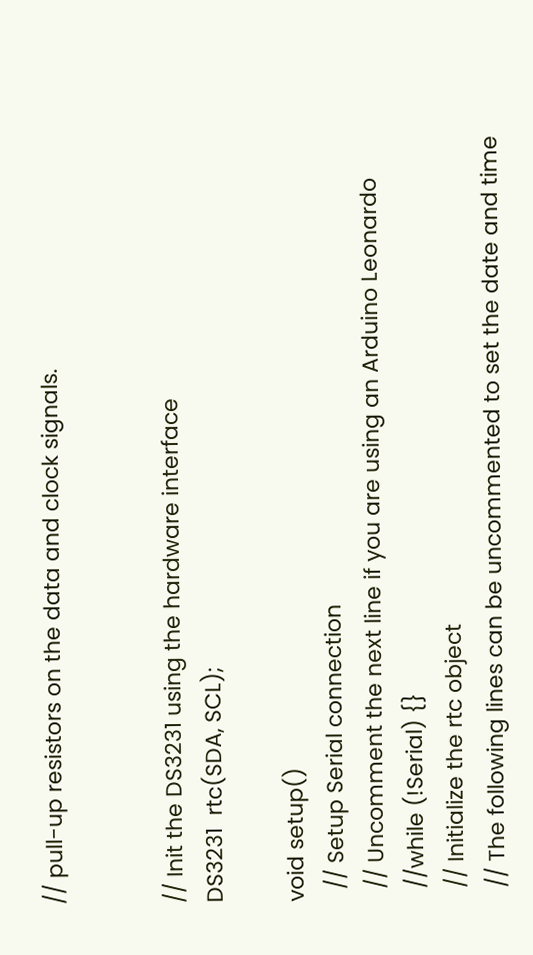// pull-up resistors on the data and clock signals.


// Init the DS3231 using the hardware interface
DS3231  rtc(SDA, SCL);

void setup()
  // Setup Serial connection
  // Uncomment the next line if you are using an Arduino Leonardo
  //while (!Serial) {}
  // Initialize the rtc object
  // The following lines can be uncommented to set the date and time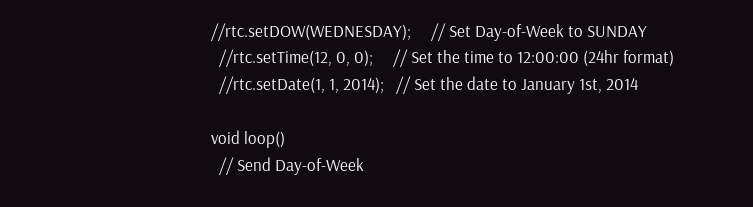//rtc.setDOW(WEDNESDAY);     // Set Day-of-Week to SUNDAY
  //rtc.setTime(12, 0, 0);     // Set the time to 12:00:00 (24hr format)
  //rtc.setDate(1, 1, 2014);   // Set the date to January 1st, 2014

void loop()
  // Send Day-of-Week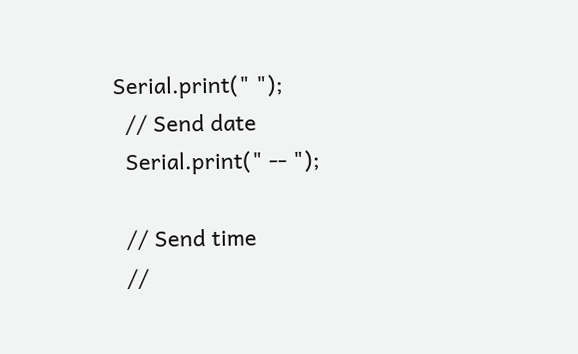Serial.print(" ");
  // Send date
  Serial.print(" -- ");

  // Send time
  //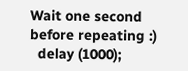Wait one second before repeating :)
  delay (1000);